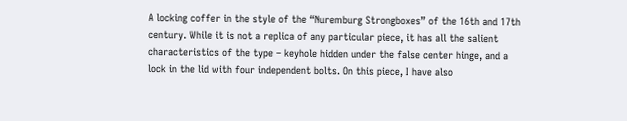A locking coffer in the style of the “Nuremburg Strongboxes” of the 16th and 17th century. While it is not a replica of any particular piece, it has all the salient characteristics of the type – keyhole hidden under the false center hinge, and a lock in the lid with four independent bolts. On this piece, I have also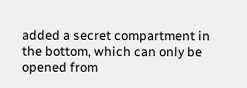added a secret compartment in the bottom, which can only be opened from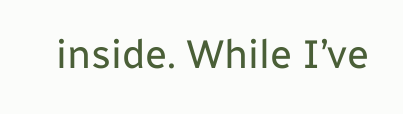inside. While I’ve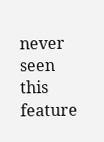never seen this feature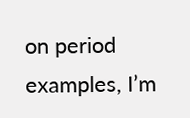on period examples, I’m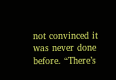not convinced it was never done before. “There’s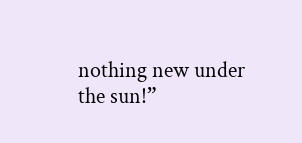nothing new under the sun!”